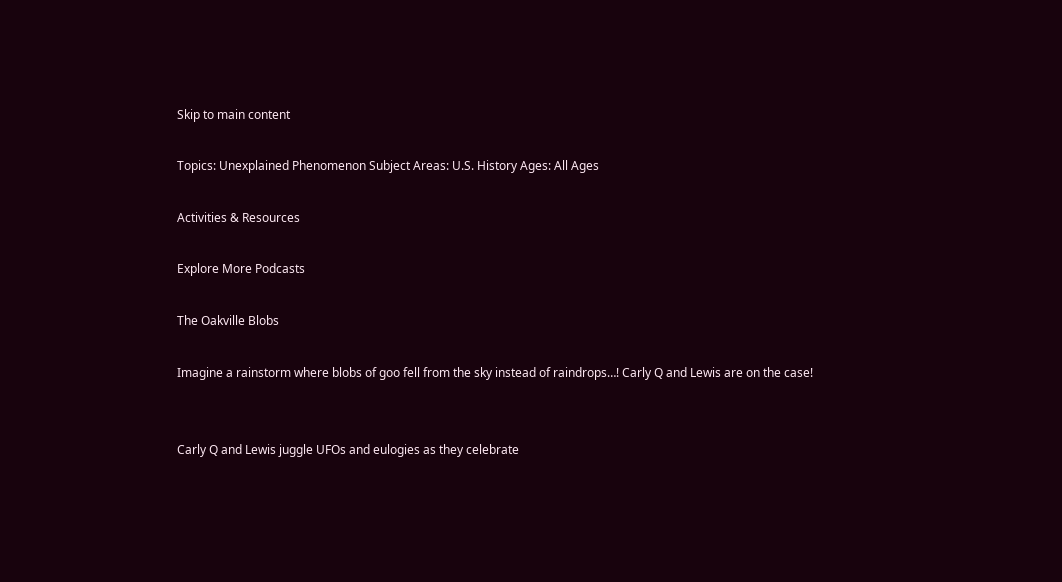Skip to main content

Topics: Unexplained Phenomenon Subject Areas: U.S. History Ages: All Ages

Activities & Resources

Explore More Podcasts

The Oakville Blobs

Imagine a rainstorm where blobs of goo fell from the sky instead of raindrops…! Carly Q and Lewis are on the case!


Carly Q and Lewis juggle UFOs and eulogies as they celebrate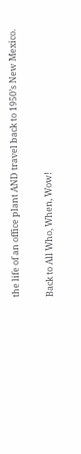the life of an office plant AND travel back to 1950’s New Mexico.

Back to All Who, When, Wow!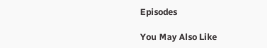Episodes

You May Also Like